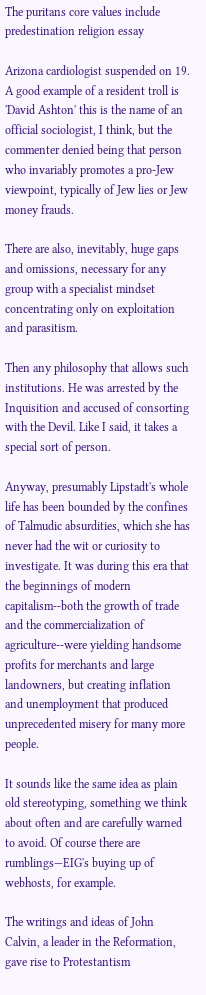The puritans core values include predestination religion essay

Arizona cardiologist suspended on 19. A good example of a resident troll is 'David Ashton' this is the name of an official sociologist, I think, but the commenter denied being that person who invariably promotes a pro-Jew viewpoint, typically of Jew lies or Jew money frauds.

There are also, inevitably, huge gaps and omissions, necessary for any group with a specialist mindset concentrating only on exploitation and parasitism.

Then any philosophy that allows such institutions. He was arrested by the Inquisition and accused of consorting with the Devil. Like I said, it takes a special sort of person.

Anyway, presumably Lipstadt's whole life has been bounded by the confines of Talmudic absurdities, which she has never had the wit or curiosity to investigate. It was during this era that the beginnings of modern capitalism--both the growth of trade and the commercialization of agriculture--were yielding handsome profits for merchants and large landowners, but creating inflation and unemployment that produced unprecedented misery for many more people.

It sounds like the same idea as plain old stereotyping, something we think about often and are carefully warned to avoid. Of course there are rumblings—EIG's buying up of webhosts, for example.

The writings and ideas of John Calvin, a leader in the Reformation, gave rise to Protestantism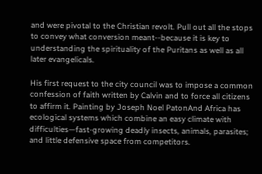and were pivotal to the Christian revolt. Pull out all the stops to convey what conversion meant--because it is key to understanding the spirituality of the Puritans as well as all later evangelicals.

His first request to the city council was to impose a common confession of faith written by Calvin and to force all citizens to affirm it. Painting by Joseph Noel PatonAnd Africa has ecological systems which combine an easy climate with difficulties—fast-growing deadly insects, animals, parasites; and little defensive space from competitors.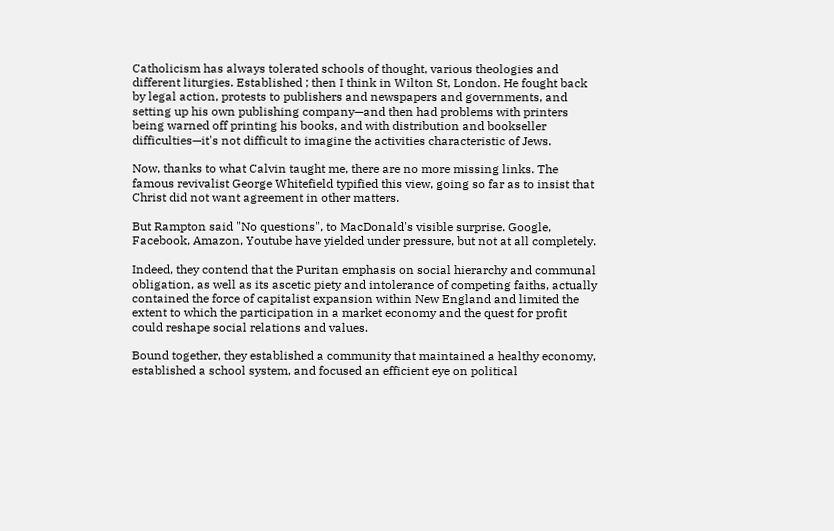Catholicism has always tolerated schools of thought, various theologies and different liturgies. Established ; then I think in Wilton St, London. He fought back by legal action, protests to publishers and newspapers and governments, and setting up his own publishing company—and then had problems with printers being warned off printing his books, and with distribution and bookseller difficulties—it's not difficult to imagine the activities characteristic of Jews.

Now, thanks to what Calvin taught me, there are no more missing links. The famous revivalist George Whitefield typified this view, going so far as to insist that Christ did not want agreement in other matters.

But Rampton said "No questions", to MacDonald's visible surprise. Google, Facebook, Amazon, Youtube have yielded under pressure, but not at all completely.

Indeed, they contend that the Puritan emphasis on social hierarchy and communal obligation, as well as its ascetic piety and intolerance of competing faiths, actually contained the force of capitalist expansion within New England and limited the extent to which the participation in a market economy and the quest for profit could reshape social relations and values.

Bound together, they established a community that maintained a healthy economy, established a school system, and focused an efficient eye on political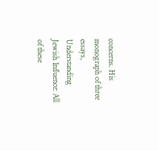concerns. His monograph of three essays, Understanding Jewish Influence: All of these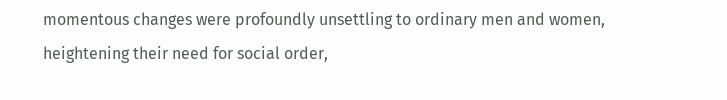momentous changes were profoundly unsettling to ordinary men and women, heightening their need for social order,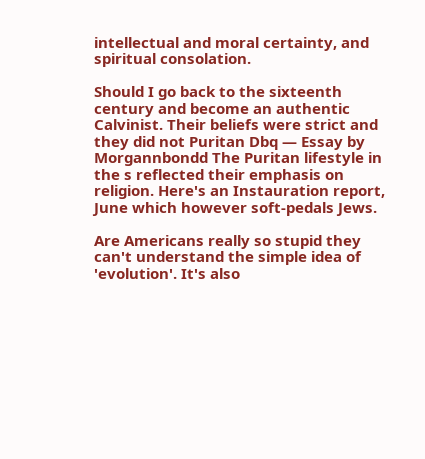intellectual and moral certainty, and spiritual consolation.

Should I go back to the sixteenth century and become an authentic Calvinist. Their beliefs were strict and they did not Puritan Dbq — Essay by Morgannbondd The Puritan lifestyle in the s reflected their emphasis on religion. Here's an Instauration report, June which however soft-pedals Jews.

Are Americans really so stupid they can't understand the simple idea of 'evolution'. It's also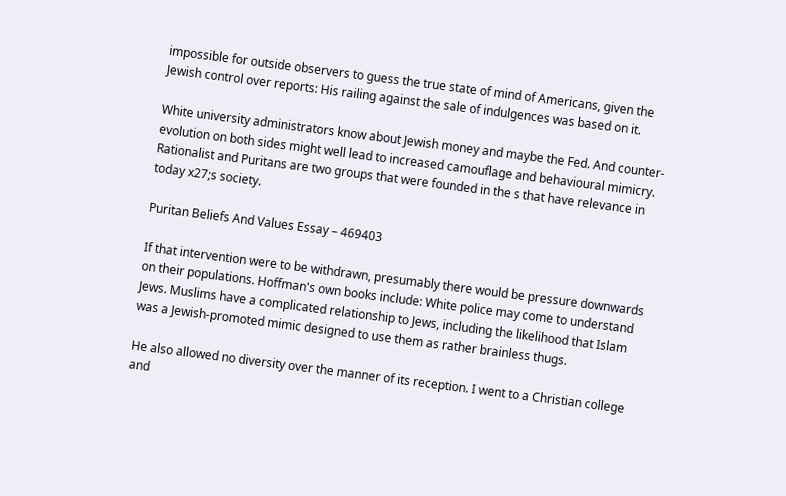impossible for outside observers to guess the true state of mind of Americans, given the Jewish control over reports: His railing against the sale of indulgences was based on it.

White university administrators know about Jewish money and maybe the Fed. And counter-evolution on both sides might well lead to increased camouflage and behavioural mimicry. Rationalist and Puritans are two groups that were founded in the s that have relevance in today x27;s society.

Puritan Beliefs And Values Essay – 469403

If that intervention were to be withdrawn, presumably there would be pressure downwards on their populations. Hoffman's own books include: White police may come to understand Jews. Muslims have a complicated relationship to Jews, including the likelihood that Islam was a Jewish-promoted mimic designed to use them as rather brainless thugs.

He also allowed no diversity over the manner of its reception. I went to a Christian college and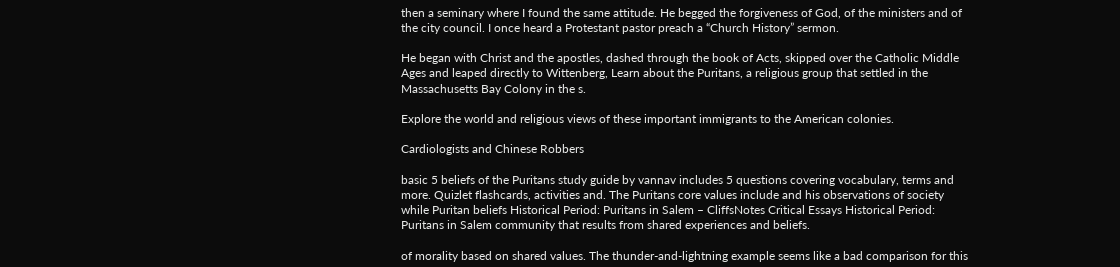then a seminary where I found the same attitude. He begged the forgiveness of God, of the ministers and of the city council. I once heard a Protestant pastor preach a “Church History” sermon.

He began with Christ and the apostles, dashed through the book of Acts, skipped over the Catholic Middle Ages and leaped directly to Wittenberg, Learn about the Puritans, a religious group that settled in the Massachusetts Bay Colony in the s.

Explore the world and religious views of these important immigrants to the American colonies.

Cardiologists and Chinese Robbers

basic 5 beliefs of the Puritans study guide by vannav includes 5 questions covering vocabulary, terms and more. Quizlet flashcards, activities and. The Puritans core values include and his observations of society while Puritan beliefs Historical Period: Puritans in Salem – CliffsNotes Critical Essays Historical Period: Puritans in Salem community that results from shared experiences and beliefs.

of morality based on shared values. The thunder-and-lightning example seems like a bad comparison for this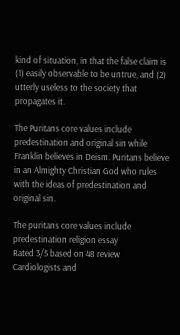kind of situation, in that the false claim is (1) easily observable to be untrue, and (2) utterly useless to the society that propagates it.

The Puritans core values include predestination and original sin while Franklin believes in Deism. Puritans believe in an Almighty Christian God who rules with the ideas of predestination and original sin.

The puritans core values include predestination religion essay
Rated 3/5 based on 48 review
Cardiologists and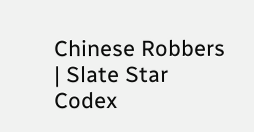Chinese Robbers | Slate Star Codex